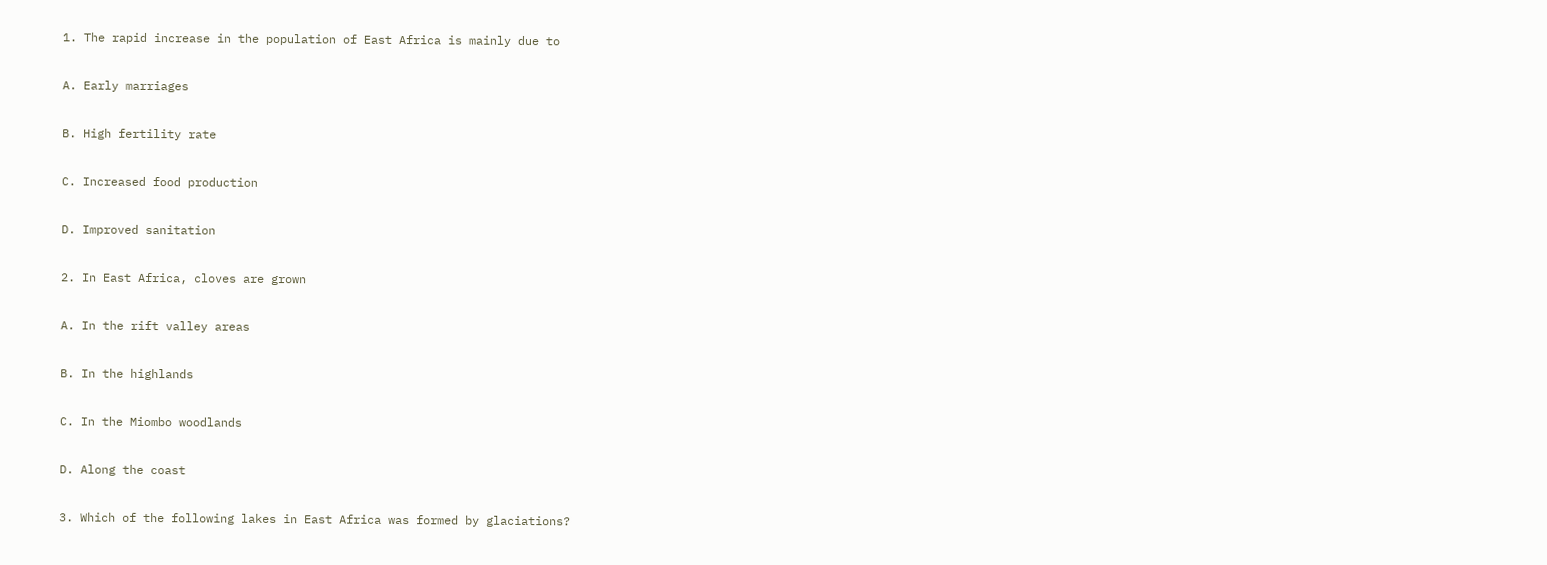1. The rapid increase in the population of East Africa is mainly due to

A. Early marriages

B. High fertility rate

C. Increased food production

D. Improved sanitation

2. In East Africa, cloves are grown

A. In the rift valley areas

B. In the highlands

C. In the Miombo woodlands

D. Along the coast

3. Which of the following lakes in East Africa was formed by glaciations?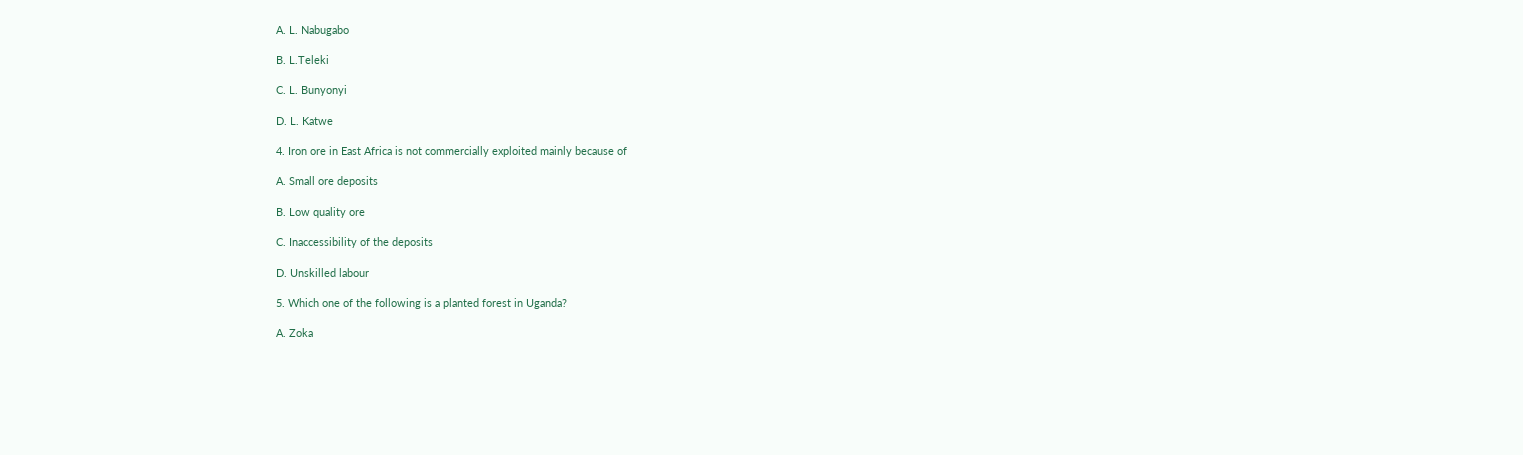A. L. Nabugabo

B. L.Teleki

C. L. Bunyonyi

D. L. Katwe

4. Iron ore in East Africa is not commercially exploited mainly because of

A. Small ore deposits

B. Low quality ore

C. Inaccessibility of the deposits

D. Unskilled labour

5. Which one of the following is a planted forest in Uganda?

A. Zoka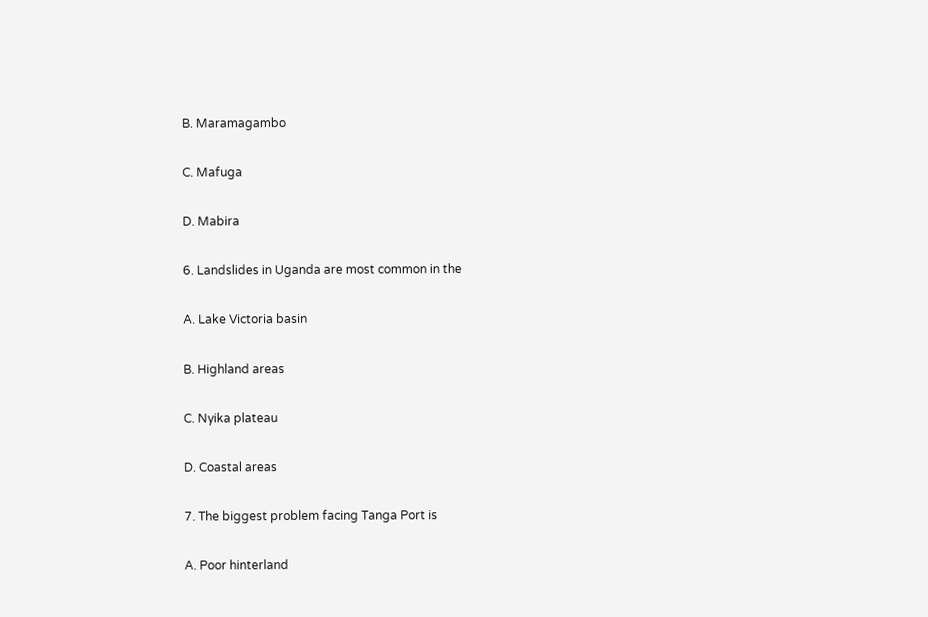B. Maramagambo

C. Mafuga

D. Mabira

6. Landslides in Uganda are most common in the

A. Lake Victoria basin

B. Highland areas

C. Nyika plateau

D. Coastal areas

7. The biggest problem facing Tanga Port is

A. Poor hinterland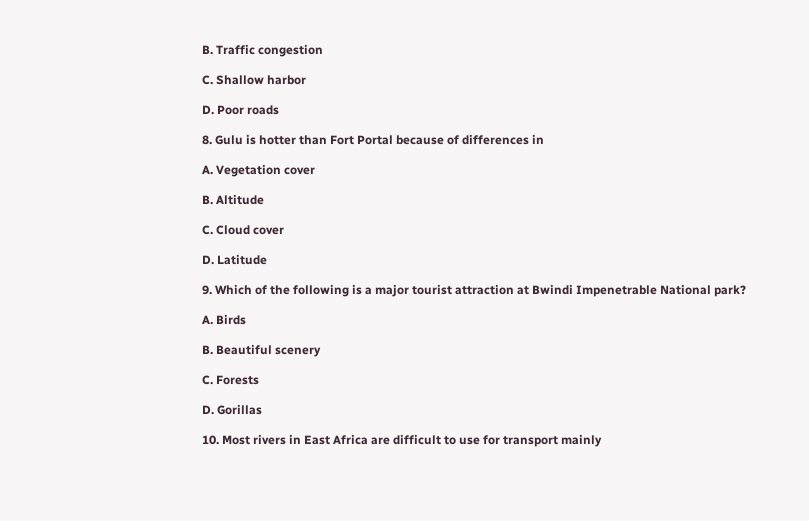B. Traffic congestion

C. Shallow harbor

D. Poor roads

8. Gulu is hotter than Fort Portal because of differences in

A. Vegetation cover

B. Altitude

C. Cloud cover

D. Latitude

9. Which of the following is a major tourist attraction at Bwindi Impenetrable National park?

A. Birds

B. Beautiful scenery

C. Forests

D. Gorillas

10. Most rivers in East Africa are difficult to use for transport mainly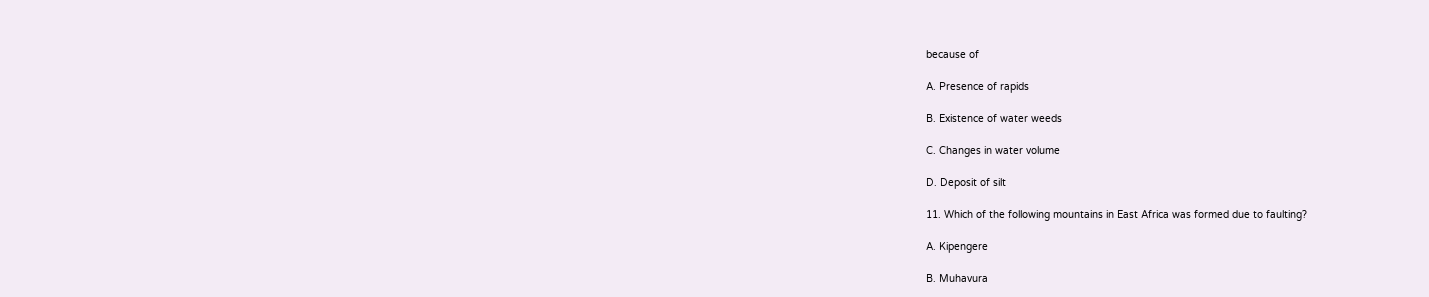because of

A. Presence of rapids

B. Existence of water weeds

C. Changes in water volume

D. Deposit of silt

11. Which of the following mountains in East Africa was formed due to faulting?

A. Kipengere

B. Muhavura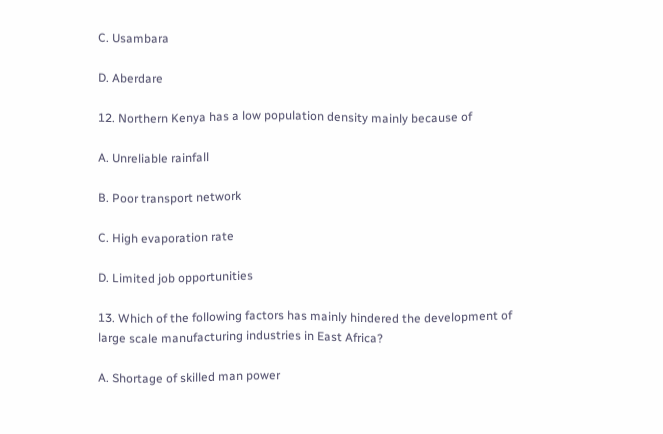C. Usambara

D. Aberdare

12. Northern Kenya has a low population density mainly because of

A. Unreliable rainfall

B. Poor transport network

C. High evaporation rate

D. Limited job opportunities

13. Which of the following factors has mainly hindered the development of large scale manufacturing industries in East Africa?

A. Shortage of skilled man power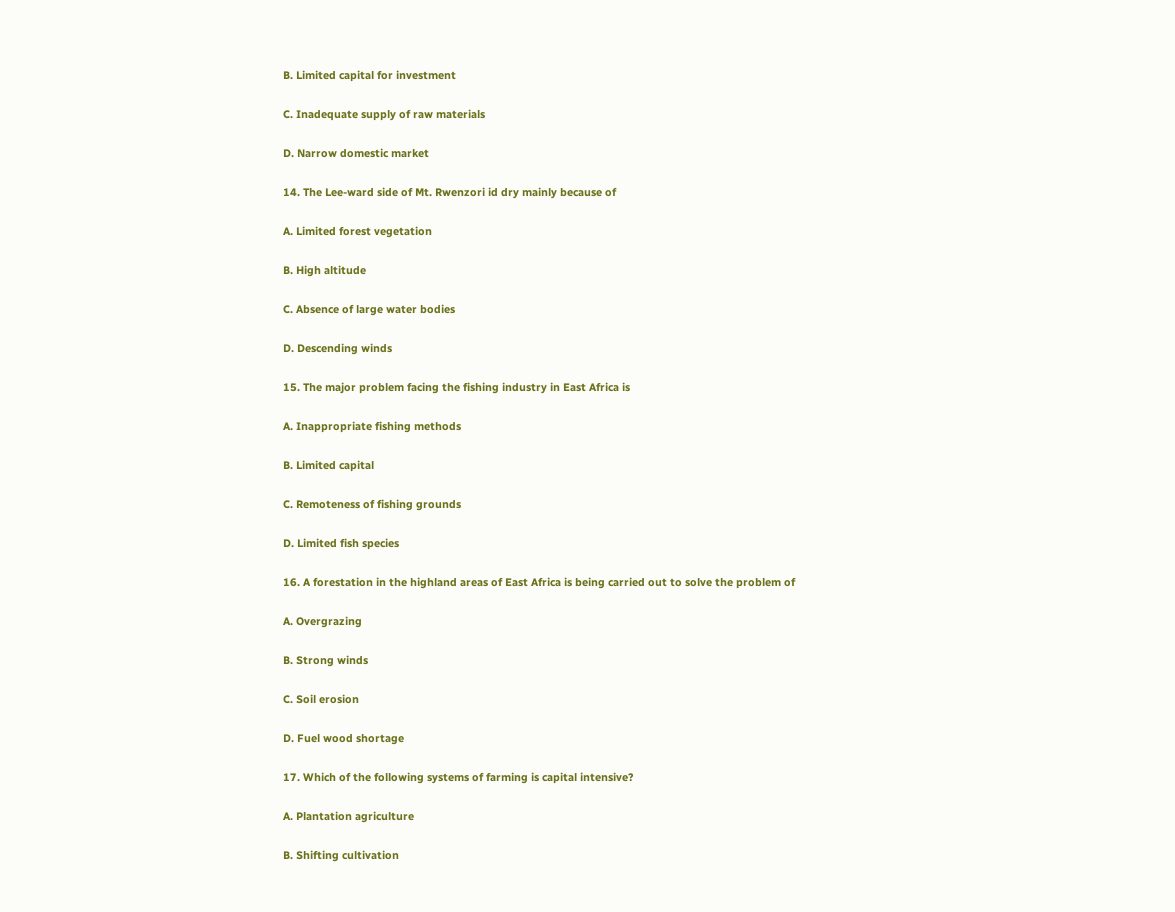B. Limited capital for investment

C. Inadequate supply of raw materials

D. Narrow domestic market

14. The Lee-ward side of Mt. Rwenzori id dry mainly because of

A. Limited forest vegetation

B. High altitude

C. Absence of large water bodies

D. Descending winds

15. The major problem facing the fishing industry in East Africa is

A. Inappropriate fishing methods

B. Limited capital

C. Remoteness of fishing grounds

D. Limited fish species

16. A forestation in the highland areas of East Africa is being carried out to solve the problem of

A. Overgrazing

B. Strong winds

C. Soil erosion

D. Fuel wood shortage

17. Which of the following systems of farming is capital intensive?

A. Plantation agriculture

B. Shifting cultivation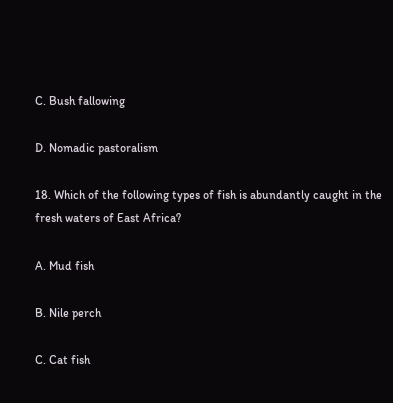C. Bush fallowing

D. Nomadic pastoralism

18. Which of the following types of fish is abundantly caught in the fresh waters of East Africa?

A. Mud fish

B. Nile perch

C. Cat fish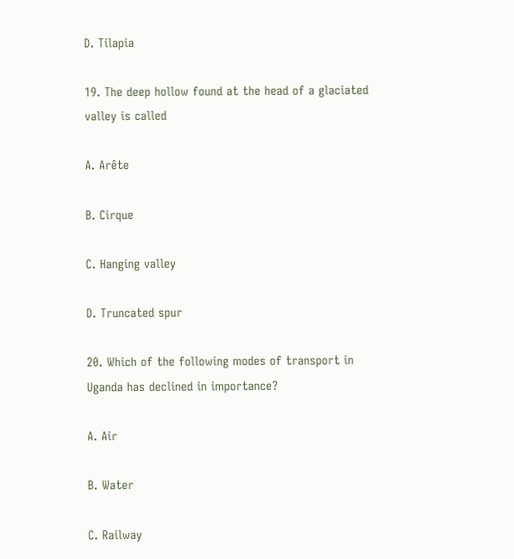D. Tilapia

19. The deep hollow found at the head of a glaciated valley is called

A. Arête

B. Cirque

C. Hanging valley

D. Truncated spur

20. Which of the following modes of transport in Uganda has declined in importance?

A. Air

B. Water

C. Railway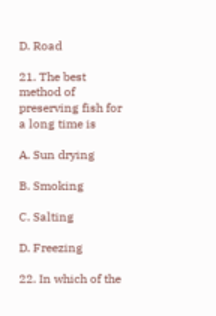D. Road

21. The best method of preserving fish for a long time is

A. Sun drying

B. Smoking

C. Salting

D. Freezing

22. In which of the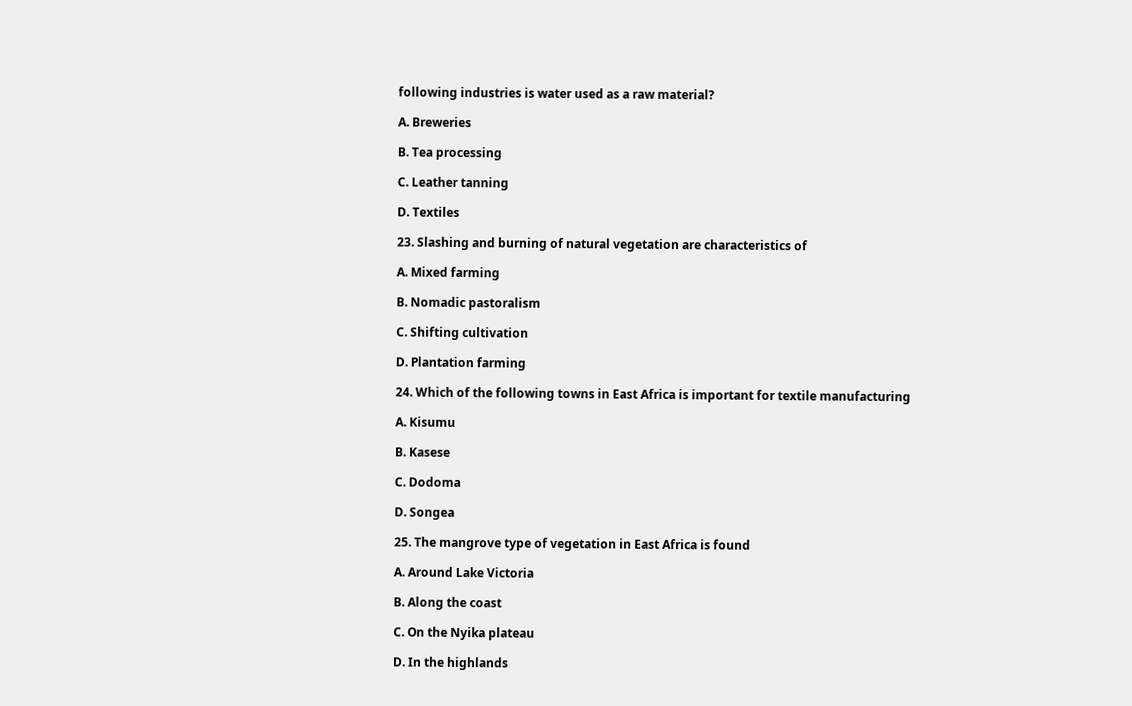following industries is water used as a raw material?

A. Breweries

B. Tea processing

C. Leather tanning

D. Textiles

23. Slashing and burning of natural vegetation are characteristics of

A. Mixed farming

B. Nomadic pastoralism

C. Shifting cultivation

D. Plantation farming

24. Which of the following towns in East Africa is important for textile manufacturing

A. Kisumu

B. Kasese

C. Dodoma

D. Songea

25. The mangrove type of vegetation in East Africa is found

A. Around Lake Victoria

B. Along the coast

C. On the Nyika plateau

D. In the highlands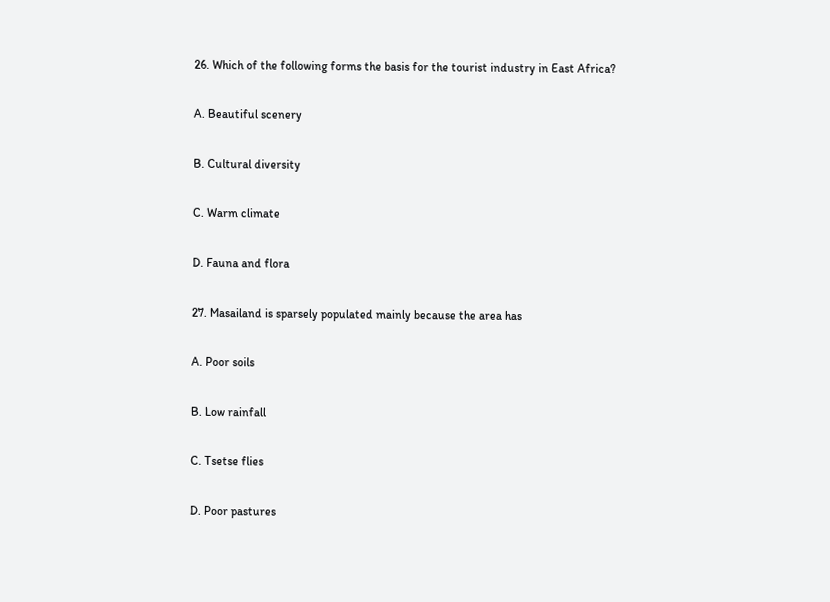26. Which of the following forms the basis for the tourist industry in East Africa?

A. Beautiful scenery

B. Cultural diversity

C. Warm climate

D. Fauna and flora

27. Masailand is sparsely populated mainly because the area has

A. Poor soils

B. Low rainfall

C. Tsetse flies

D. Poor pastures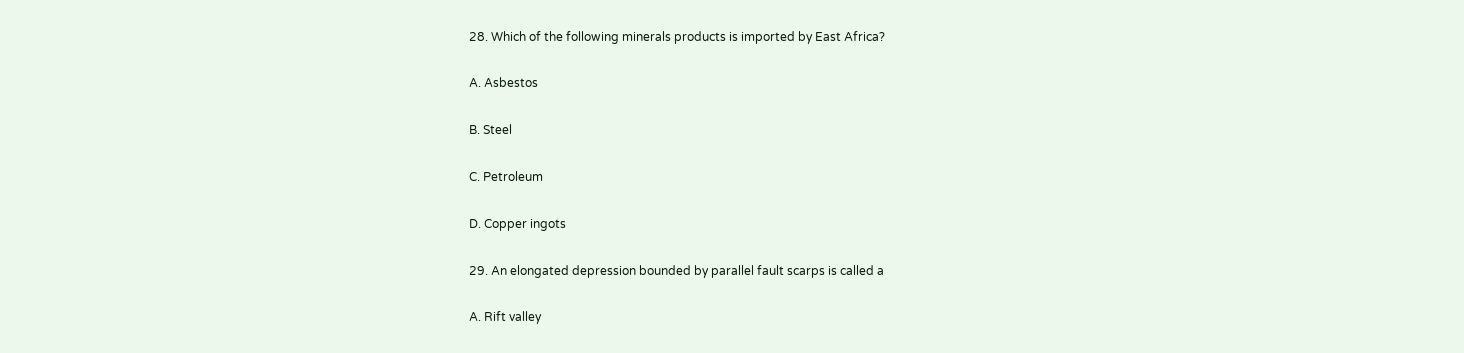28. Which of the following minerals products is imported by East Africa?

A. Asbestos

B. Steel

C. Petroleum

D. Copper ingots

29. An elongated depression bounded by parallel fault scarps is called a

A. Rift valley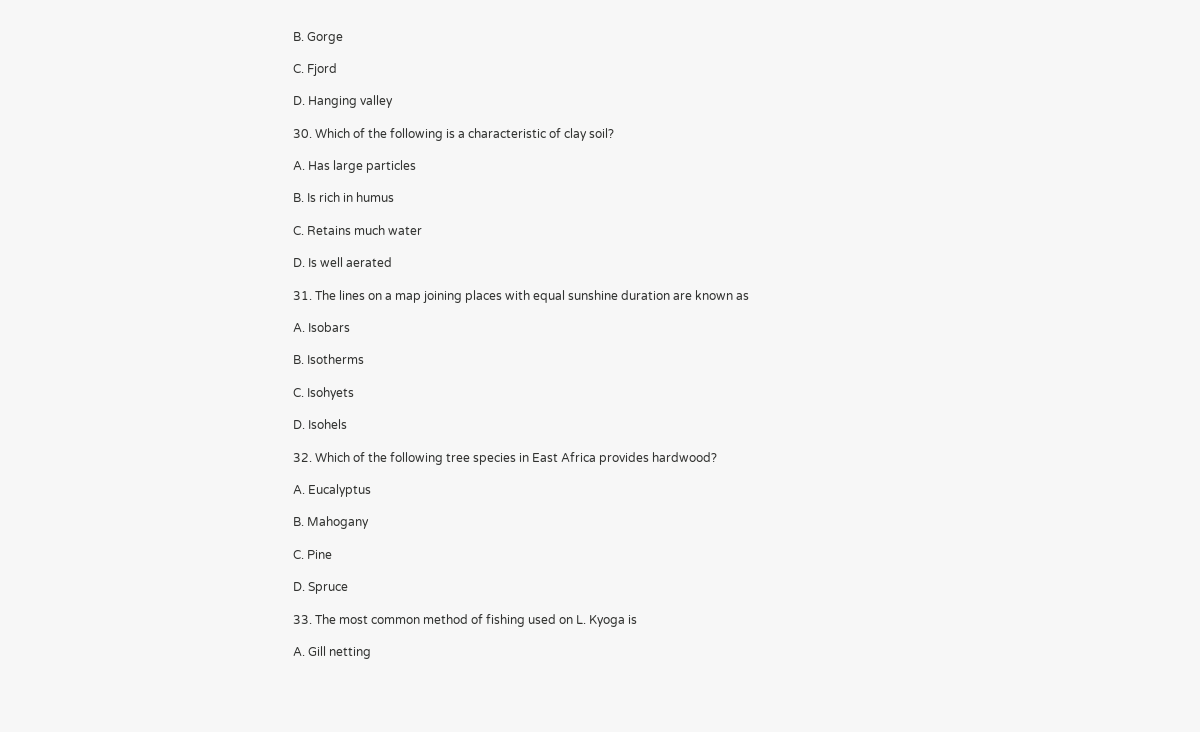B. Gorge

C. Fjord

D. Hanging valley

30. Which of the following is a characteristic of clay soil?

A. Has large particles

B. Is rich in humus

C. Retains much water

D. Is well aerated

31. The lines on a map joining places with equal sunshine duration are known as

A. Isobars

B. Isotherms

C. Isohyets

D. Isohels

32. Which of the following tree species in East Africa provides hardwood?

A. Eucalyptus

B. Mahogany

C. Pine

D. Spruce

33. The most common method of fishing used on L. Kyoga is

A. Gill netting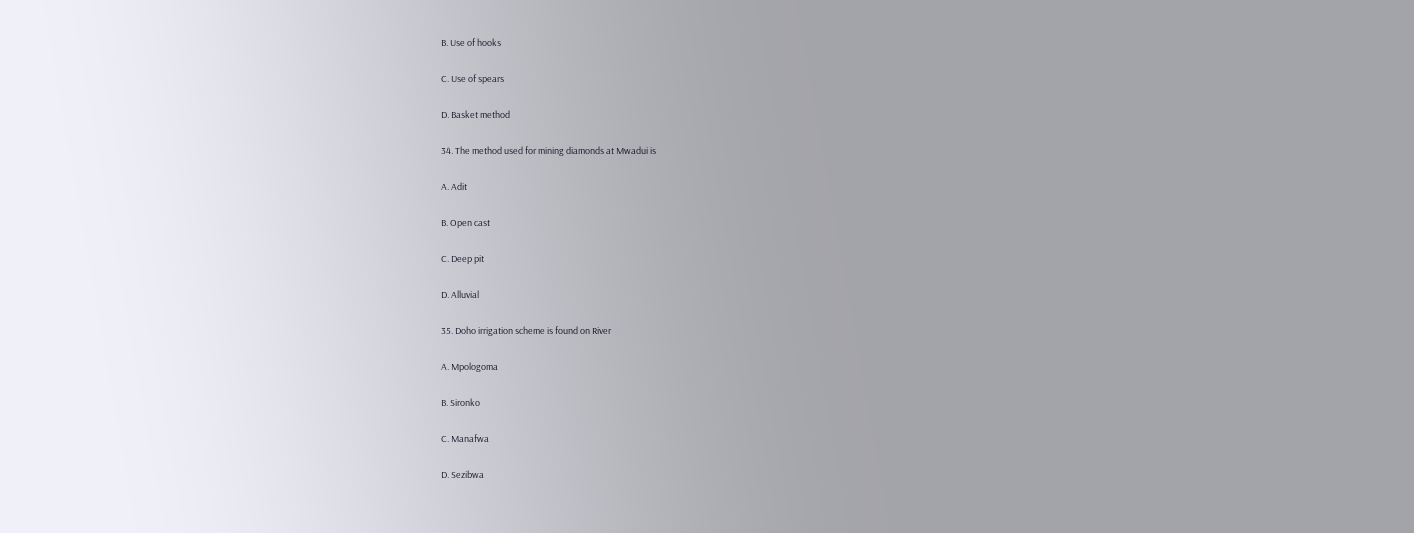B. Use of hooks

C. Use of spears

D. Basket method

34. The method used for mining diamonds at Mwadui is

A. Adit

B. Open cast

C. Deep pit

D. Alluvial

35. Doho irrigation scheme is found on River

A. Mpologoma

B. Sironko

C. Manafwa

D. Sezibwa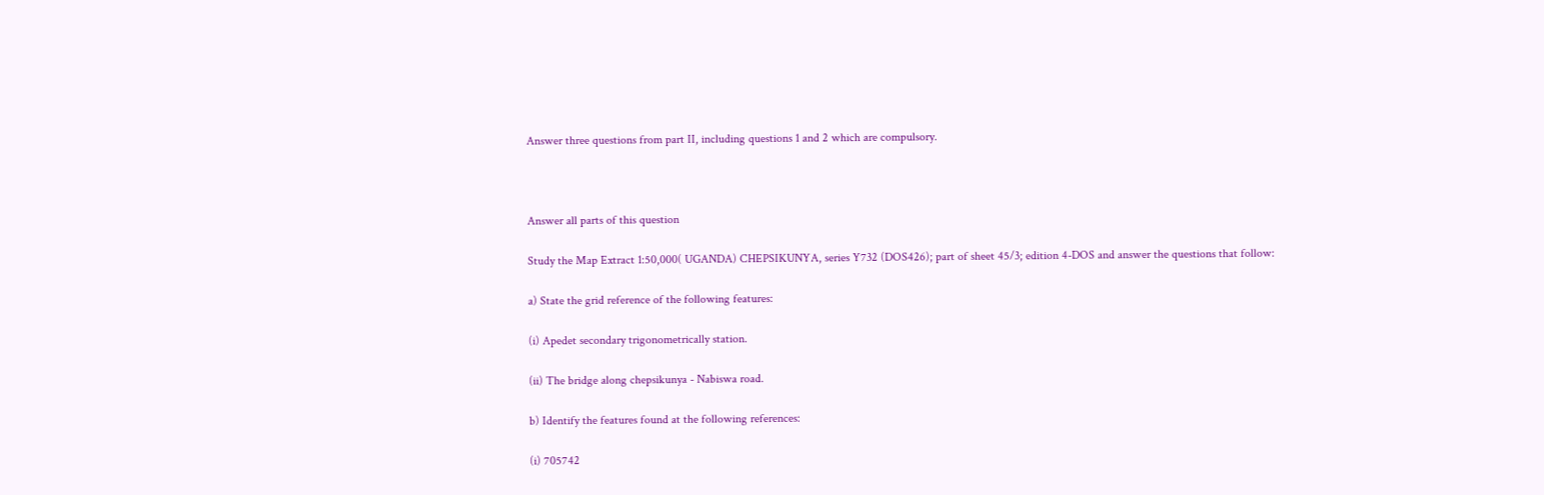Answer three questions from part II, including questions 1 and 2 which are compulsory.



Answer all parts of this question

Study the Map Extract 1:50,000( UGANDA) CHEPSIKUNYA, series Y732 (DOS426); part of sheet 45/3; edition 4-DOS and answer the questions that follow:

a) State the grid reference of the following features:

(i) Apedet secondary trigonometrically station.

(ii) The bridge along chepsikunya - Nabiswa road.

b) Identify the features found at the following references:

(i) 705742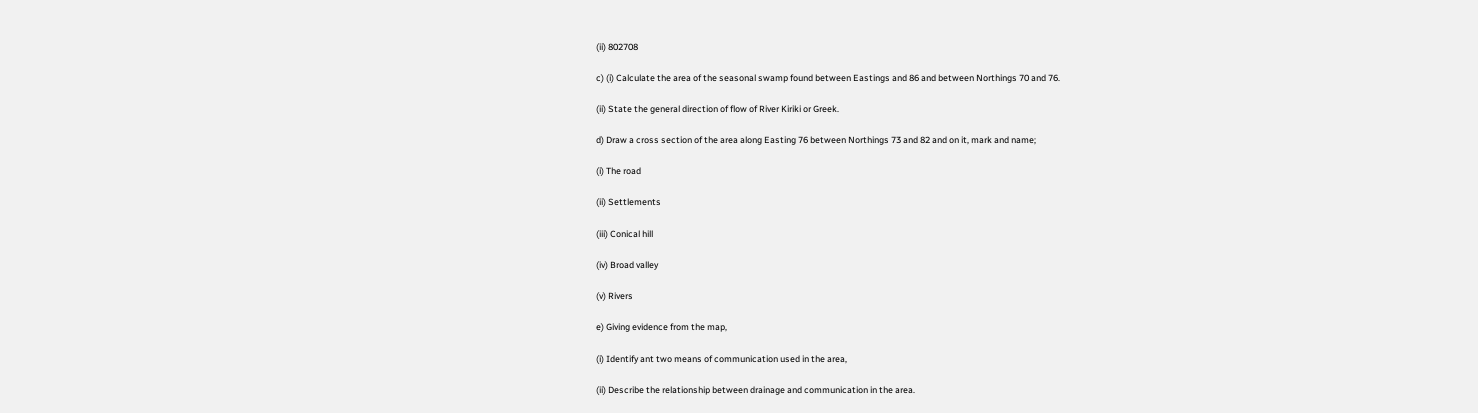(ii) 802708

c) (i) Calculate the area of the seasonal swamp found between Eastings and 86 and between Northings 70 and 76.

(ii) State the general direction of flow of River Kiriki or Greek.

d) Draw a cross section of the area along Easting 76 between Northings 73 and 82 and on it, mark and name;

(i) The road

(ii) Settlements

(iii) Conical hill

(iv) Broad valley

(v) Rivers

e) Giving evidence from the map,

(i) Identify ant two means of communication used in the area,

(ii) Describe the relationship between drainage and communication in the area.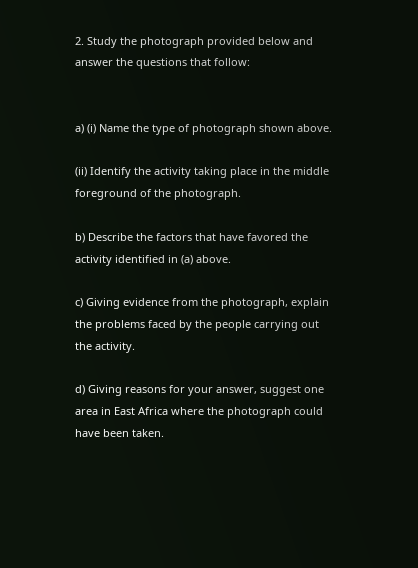2. Study the photograph provided below and answer the questions that follow:


a) (i) Name the type of photograph shown above.

(ii) Identify the activity taking place in the middle foreground of the photograph.

b) Describe the factors that have favored the activity identified in (a) above.

c) Giving evidence from the photograph, explain the problems faced by the people carrying out the activity.

d) Giving reasons for your answer, suggest one area in East Africa where the photograph could have been taken.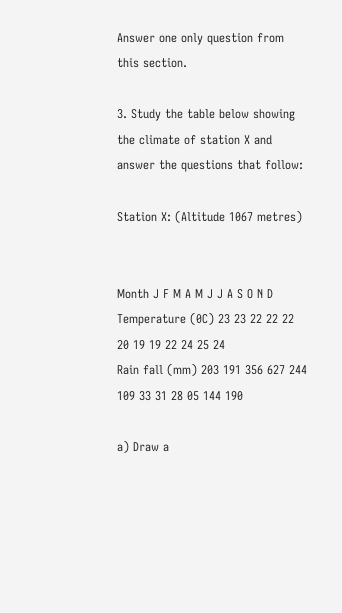Answer one only question from this section.

3. Study the table below showing the climate of station X and answer the questions that follow:

Station X: (Altitude 1067 metres)


Month J F M A M J J A S O N D
Temperature (0C) 23 23 22 22 22 20 19 19 22 24 25 24
Rain fall (mm) 203 191 356 627 244 109 33 31 28 05 144 190

a) Draw a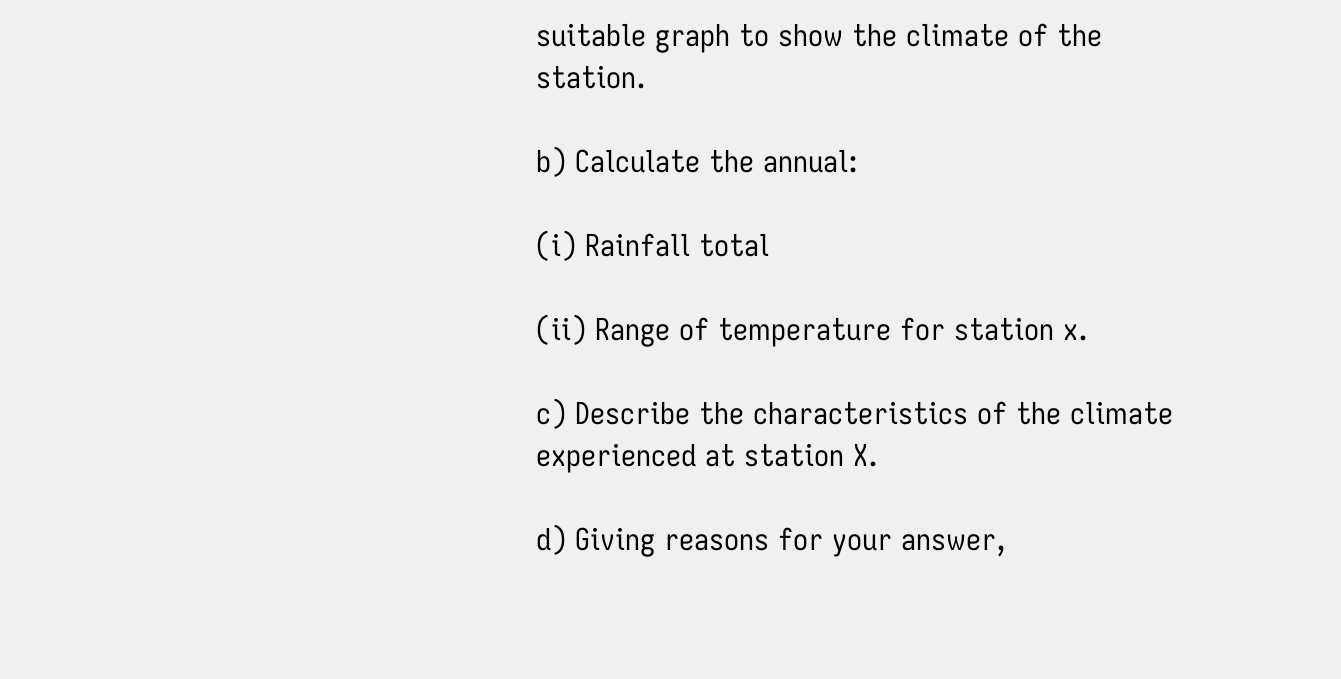suitable graph to show the climate of the station.

b) Calculate the annual:

(i) Rainfall total

(ii) Range of temperature for station x.

c) Describe the characteristics of the climate experienced at station X.

d) Giving reasons for your answer,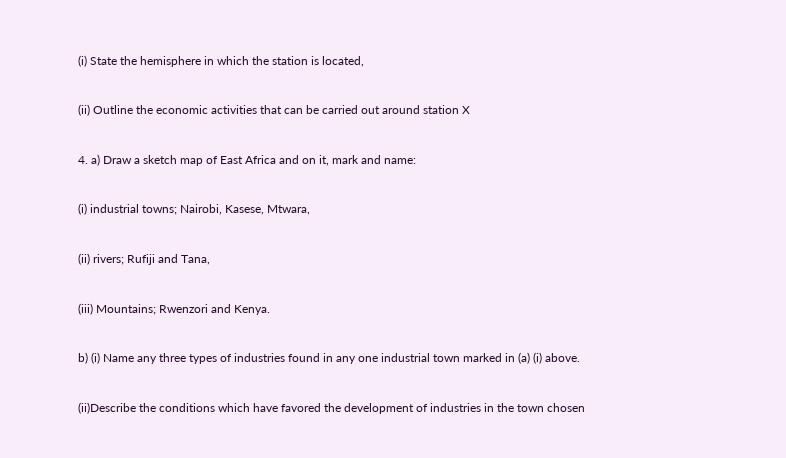(i) State the hemisphere in which the station is located,

(ii) Outline the economic activities that can be carried out around station X

4. a) Draw a sketch map of East Africa and on it, mark and name:

(i) industrial towns; Nairobi, Kasese, Mtwara,

(ii) rivers; Rufiji and Tana,

(iii) Mountains; Rwenzori and Kenya.

b) (i) Name any three types of industries found in any one industrial town marked in (a) (i) above.

(ii)Describe the conditions which have favored the development of industries in the town chosen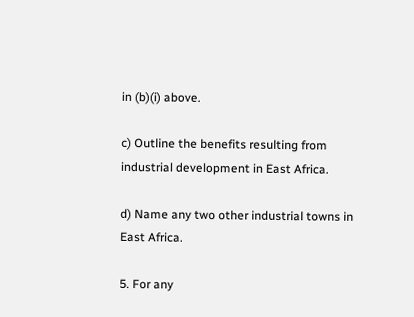in (b)(i) above.

c) Outline the benefits resulting from industrial development in East Africa.

d) Name any two other industrial towns in East Africa.

5. For any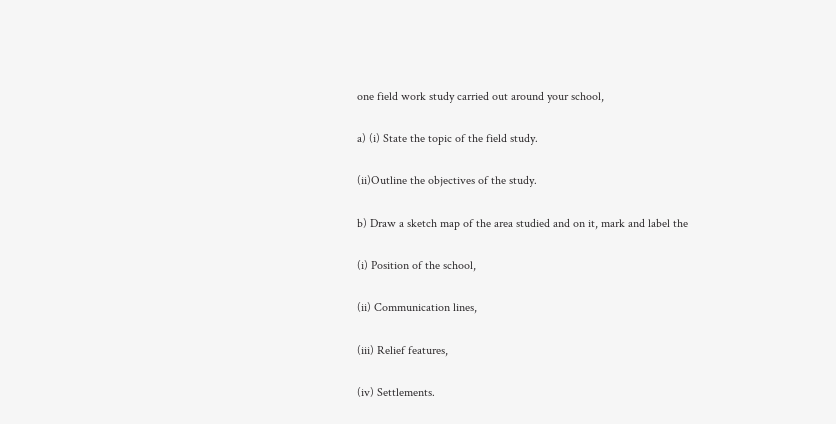one field work study carried out around your school,

a) (i) State the topic of the field study.

(ii)Outline the objectives of the study.

b) Draw a sketch map of the area studied and on it, mark and label the

(i) Position of the school,

(ii) Communication lines,

(iii) Relief features,

(iv) Settlements.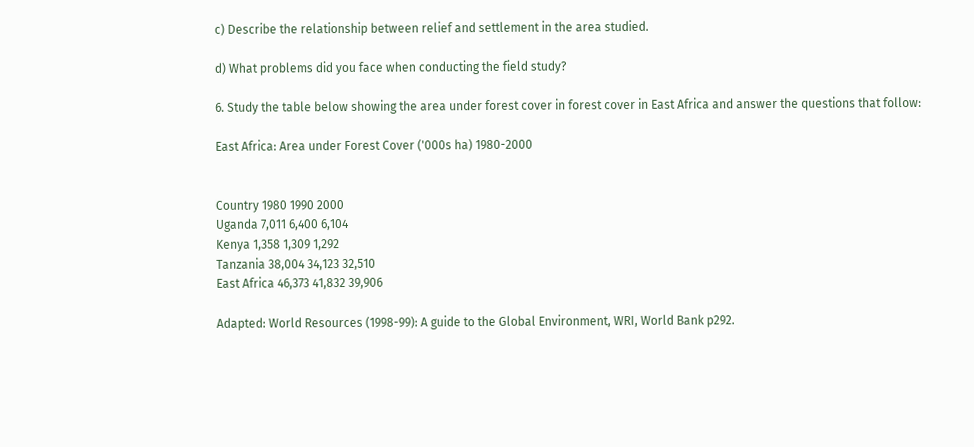c) Describe the relationship between relief and settlement in the area studied.

d) What problems did you face when conducting the field study?

6. Study the table below showing the area under forest cover in forest cover in East Africa and answer the questions that follow:

East Africa: Area under Forest Cover ('000s ha) 1980-2000


Country 1980 1990 2000
Uganda 7,011 6,400 6,104
Kenya 1,358 1,309 1,292
Tanzania 38,004 34,123 32,510
East Africa 46,373 41,832 39,906

Adapted: World Resources (1998-99): A guide to the Global Environment, WRI, World Bank p292.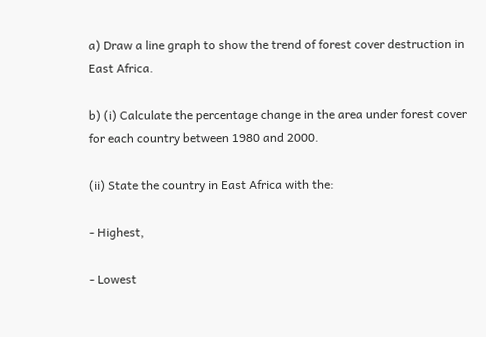a) Draw a line graph to show the trend of forest cover destruction in East Africa.

b) (i) Calculate the percentage change in the area under forest cover for each country between 1980 and 2000.

(ii) State the country in East Africa with the:

- Highest,

- Lowest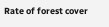Rate of forest cover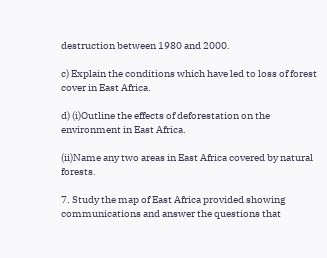destruction between 1980 and 2000.

c) Explain the conditions which have led to loss of forest cover in East Africa.

d) (i)Outline the effects of deforestation on the environment in East Africa.

(ii)Name any two areas in East Africa covered by natural forests.

7. Study the map of East Africa provided showing communications and answer the questions that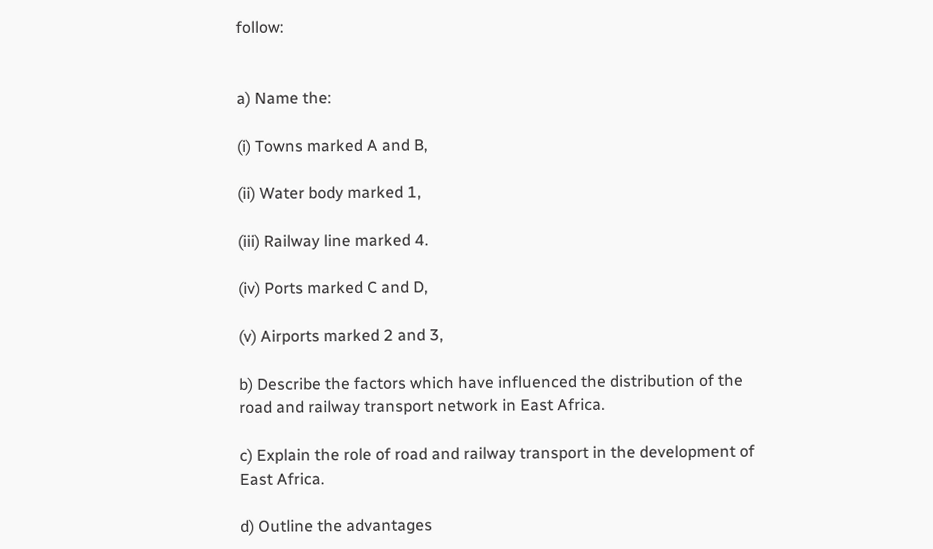follow:


a) Name the:

(i) Towns marked A and B,

(ii) Water body marked 1,

(iii) Railway line marked 4.

(iv) Ports marked C and D,

(v) Airports marked 2 and 3,

b) Describe the factors which have influenced the distribution of the road and railway transport network in East Africa.

c) Explain the role of road and railway transport in the development of East Africa.

d) Outline the advantages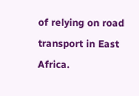of relying on road transport in East Africa.